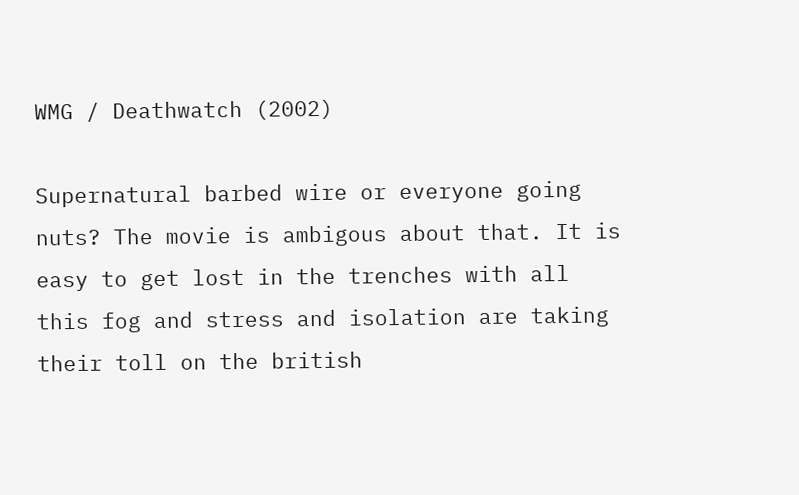WMG / Deathwatch (2002)

Supernatural barbed wire or everyone going nuts? The movie is ambigous about that. It is easy to get lost in the trenches with all this fog and stress and isolation are taking their toll on the british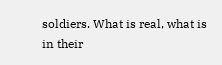soldiers. What is real, what is in their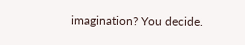imagination? You decide.